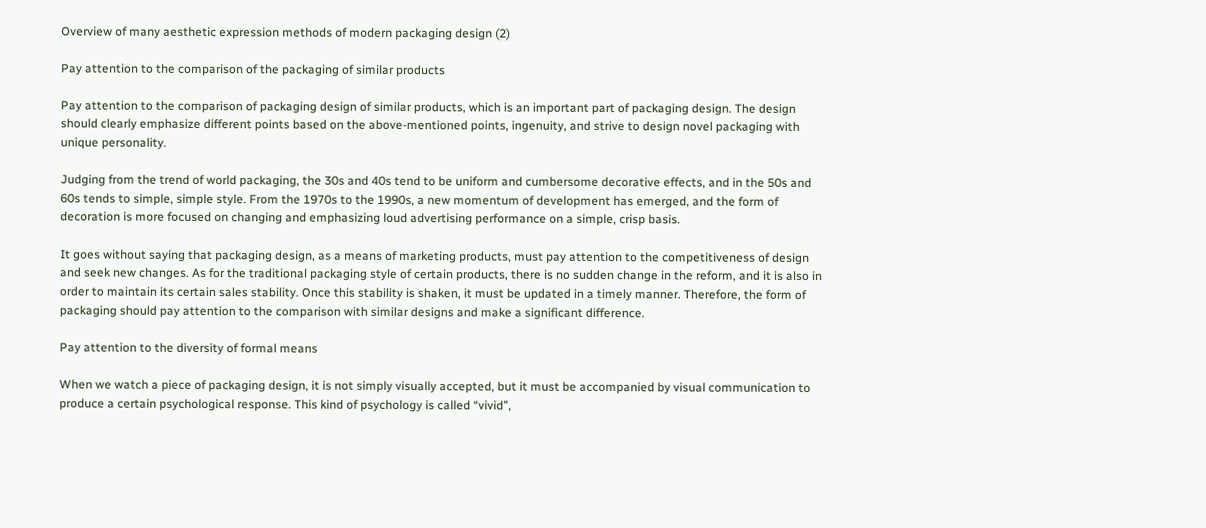Overview of many aesthetic expression methods of modern packaging design (2)

Pay attention to the comparison of the packaging of similar products

Pay attention to the comparison of packaging design of similar products, which is an important part of packaging design. The design should clearly emphasize different points based on the above-mentioned points, ingenuity, and strive to design novel packaging with unique personality.

Judging from the trend of world packaging, the 30s and 40s tend to be uniform and cumbersome decorative effects, and in the 50s and 60s tends to simple, simple style. From the 1970s to the 1990s, a new momentum of development has emerged, and the form of decoration is more focused on changing and emphasizing loud advertising performance on a simple, crisp basis.

It goes without saying that packaging design, as a means of marketing products, must pay attention to the competitiveness of design and seek new changes. As for the traditional packaging style of certain products, there is no sudden change in the reform, and it is also in order to maintain its certain sales stability. Once this stability is shaken, it must be updated in a timely manner. Therefore, the form of packaging should pay attention to the comparison with similar designs and make a significant difference.

Pay attention to the diversity of formal means

When we watch a piece of packaging design, it is not simply visually accepted, but it must be accompanied by visual communication to produce a certain psychological response. This kind of psychology is called “vivid”,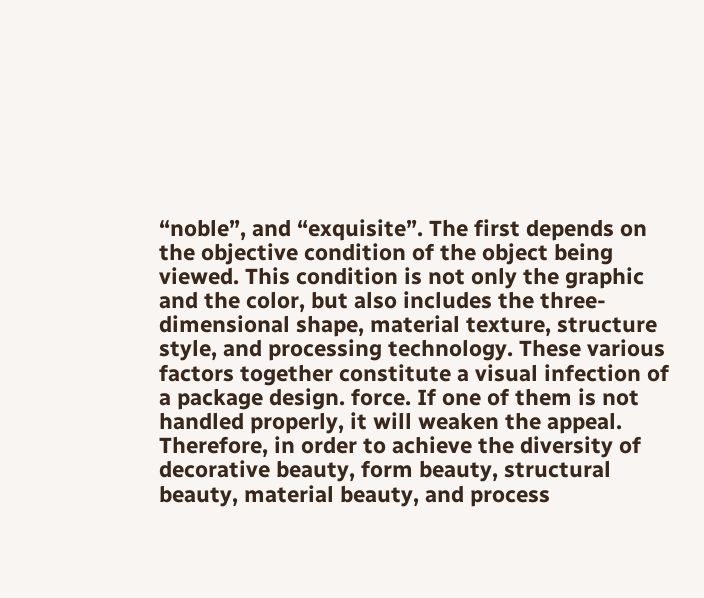“noble”, and “exquisite”. The first depends on the objective condition of the object being viewed. This condition is not only the graphic and the color, but also includes the three-dimensional shape, material texture, structure style, and processing technology. These various factors together constitute a visual infection of a package design. force. If one of them is not handled properly, it will weaken the appeal. Therefore, in order to achieve the diversity of decorative beauty, form beauty, structural beauty, material beauty, and process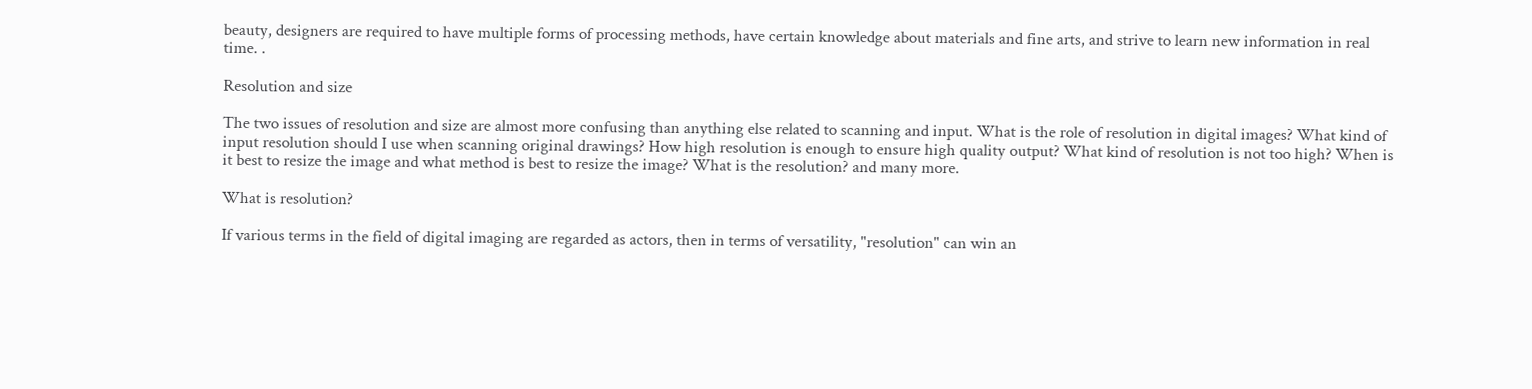beauty, designers are required to have multiple forms of processing methods, have certain knowledge about materials and fine arts, and strive to learn new information in real time. .

Resolution and size

The two issues of resolution and size are almost more confusing than anything else related to scanning and input. What is the role of resolution in digital images? What kind of input resolution should I use when scanning original drawings? How high resolution is enough to ensure high quality output? What kind of resolution is not too high? When is it best to resize the image and what method is best to resize the image? What is the resolution? and many more.

What is resolution?

If various terms in the field of digital imaging are regarded as actors, then in terms of versatility, "resolution" can win an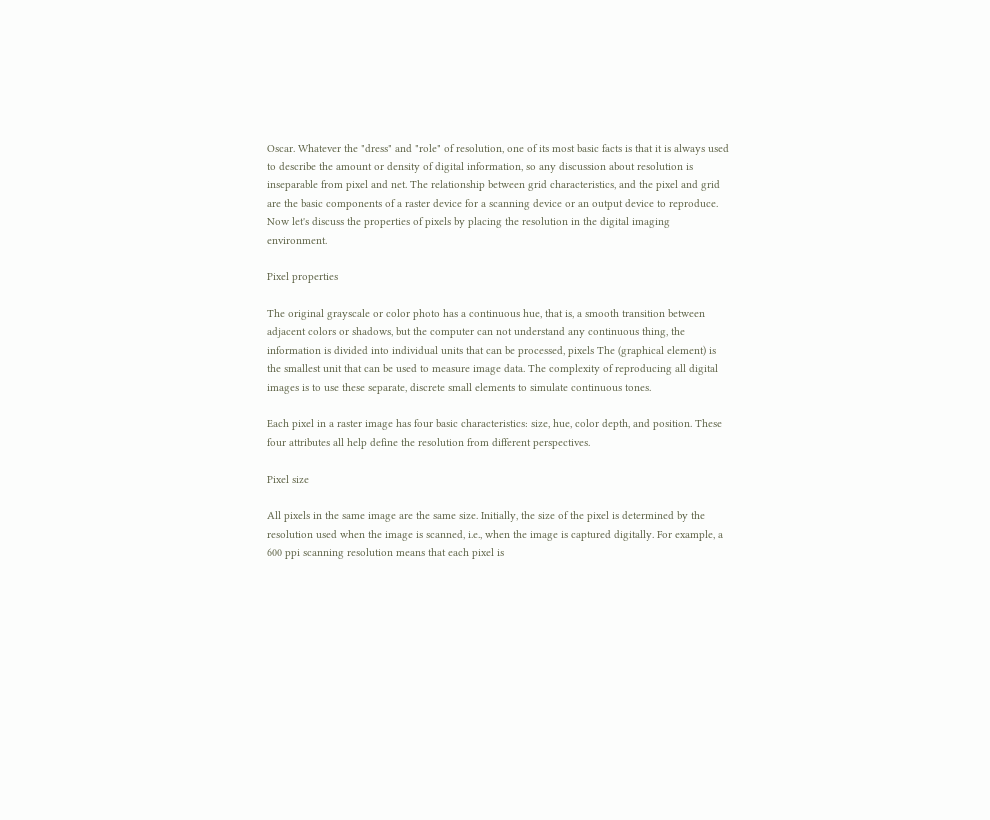Oscar. Whatever the "dress" and "role" of resolution, one of its most basic facts is that it is always used to describe the amount or density of digital information, so any discussion about resolution is inseparable from pixel and net. The relationship between grid characteristics, and the pixel and grid are the basic components of a raster device for a scanning device or an output device to reproduce. Now let's discuss the properties of pixels by placing the resolution in the digital imaging environment.

Pixel properties

The original grayscale or color photo has a continuous hue, that is, a smooth transition between adjacent colors or shadows, but the computer can not understand any continuous thing, the information is divided into individual units that can be processed, pixels The (graphical element) is the smallest unit that can be used to measure image data. The complexity of reproducing all digital images is to use these separate, discrete small elements to simulate continuous tones.

Each pixel in a raster image has four basic characteristics: size, hue, color depth, and position. These four attributes all help define the resolution from different perspectives.

Pixel size

All pixels in the same image are the same size. Initially, the size of the pixel is determined by the resolution used when the image is scanned, i.e., when the image is captured digitally. For example, a 600 ppi scanning resolution means that each pixel is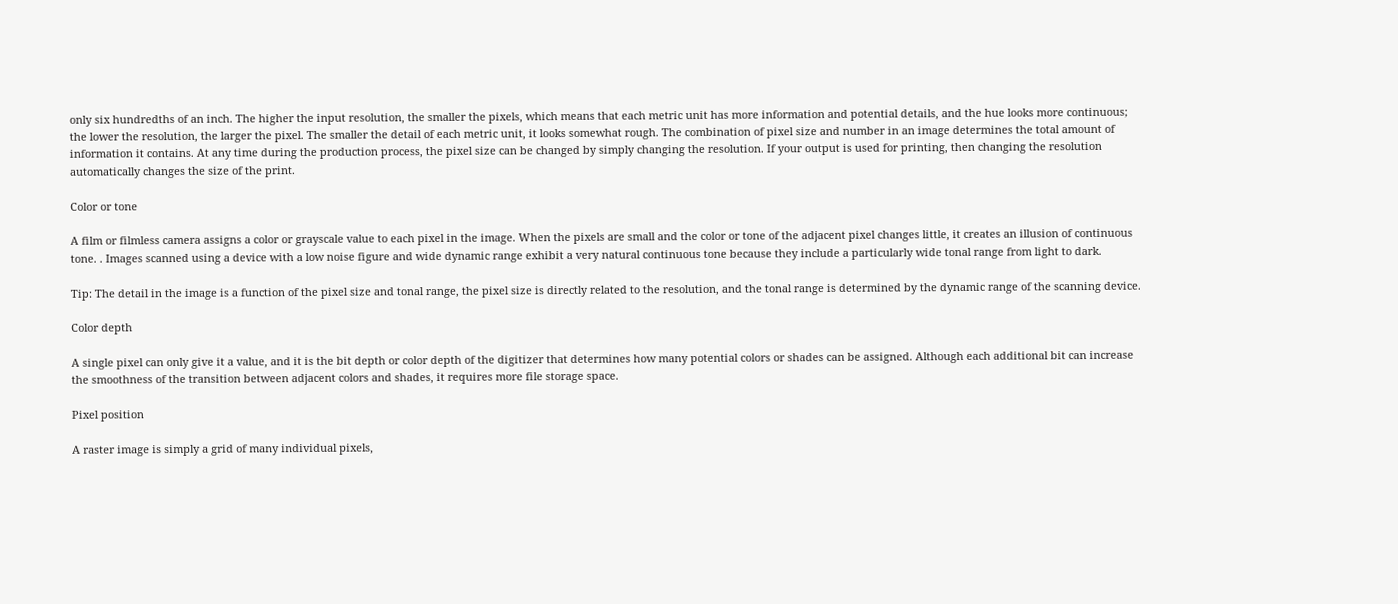only six hundredths of an inch. The higher the input resolution, the smaller the pixels, which means that each metric unit has more information and potential details, and the hue looks more continuous; the lower the resolution, the larger the pixel. The smaller the detail of each metric unit, it looks somewhat rough. The combination of pixel size and number in an image determines the total amount of information it contains. At any time during the production process, the pixel size can be changed by simply changing the resolution. If your output is used for printing, then changing the resolution automatically changes the size of the print.

Color or tone

A film or filmless camera assigns a color or grayscale value to each pixel in the image. When the pixels are small and the color or tone of the adjacent pixel changes little, it creates an illusion of continuous tone. . Images scanned using a device with a low noise figure and wide dynamic range exhibit a very natural continuous tone because they include a particularly wide tonal range from light to dark.

Tip: The detail in the image is a function of the pixel size and tonal range, the pixel size is directly related to the resolution, and the tonal range is determined by the dynamic range of the scanning device.

Color depth

A single pixel can only give it a value, and it is the bit depth or color depth of the digitizer that determines how many potential colors or shades can be assigned. Although each additional bit can increase the smoothness of the transition between adjacent colors and shades, it requires more file storage space.

Pixel position

A raster image is simply a grid of many individual pixels,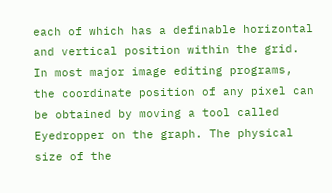each of which has a definable horizontal and vertical position within the grid. In most major image editing programs, the coordinate position of any pixel can be obtained by moving a tool called Eyedropper on the graph. The physical size of the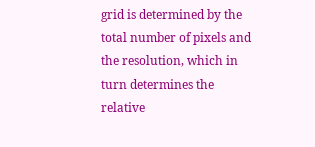grid is determined by the total number of pixels and the resolution, which in turn determines the relative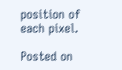position of each pixel.

Posted on